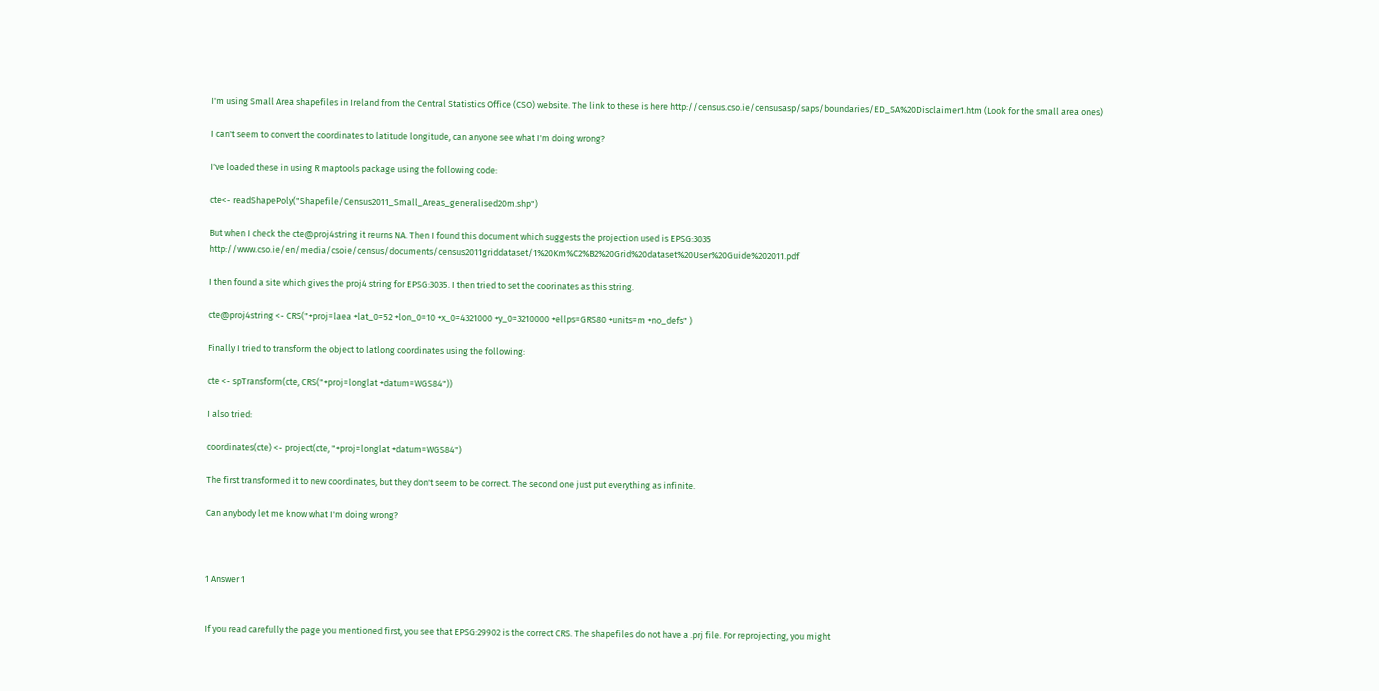I'm using Small Area shapefiles in Ireland from the Central Statistics Office (CSO) website. The link to these is here http://census.cso.ie/censusasp/saps/boundaries/ED_SA%20Disclaimer1.htm (Look for the small area ones)

I can't seem to convert the coordinates to latitude longitude, can anyone see what I'm doing wrong?

I've loaded these in using R maptools package using the following code:

cte<- readShapePoly("Shapefile/Census2011_Small_Areas_generalised20m.shp")

But when I check the cte@proj4string it reurns NA. Then I found this document which suggests the projection used is EPSG:3035 http://www.cso.ie/en/media/csoie/census/documents/census2011griddataset/1%20Km%C2%B2%20Grid%20dataset%20User%20Guide%202011.pdf

I then found a site which gives the proj4 string for EPSG:3035. I then tried to set the coorinates as this string.

cte@proj4string <- CRS("+proj=laea +lat_0=52 +lon_0=10 +x_0=4321000 +y_0=3210000 +ellps=GRS80 +units=m +no_defs" )

Finally I tried to transform the object to latlong coordinates using the following:

cte <- spTransform(cte, CRS("+proj=longlat +datum=WGS84"))

I also tried:

coordinates(cte) <- project(cte, "+proj=longlat +datum=WGS84")

The first transformed it to new coordinates, but they don't seem to be correct. The second one just put everything as infinite.

Can anybody let me know what I'm doing wrong?



1 Answer 1


If you read carefully the page you mentioned first, you see that EPSG:29902 is the correct CRS. The shapefiles do not have a .prj file. For reprojecting, you might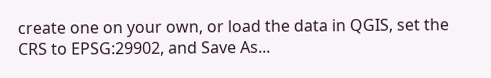create one on your own, or load the data in QGIS, set the CRS to EPSG:29902, and Save As...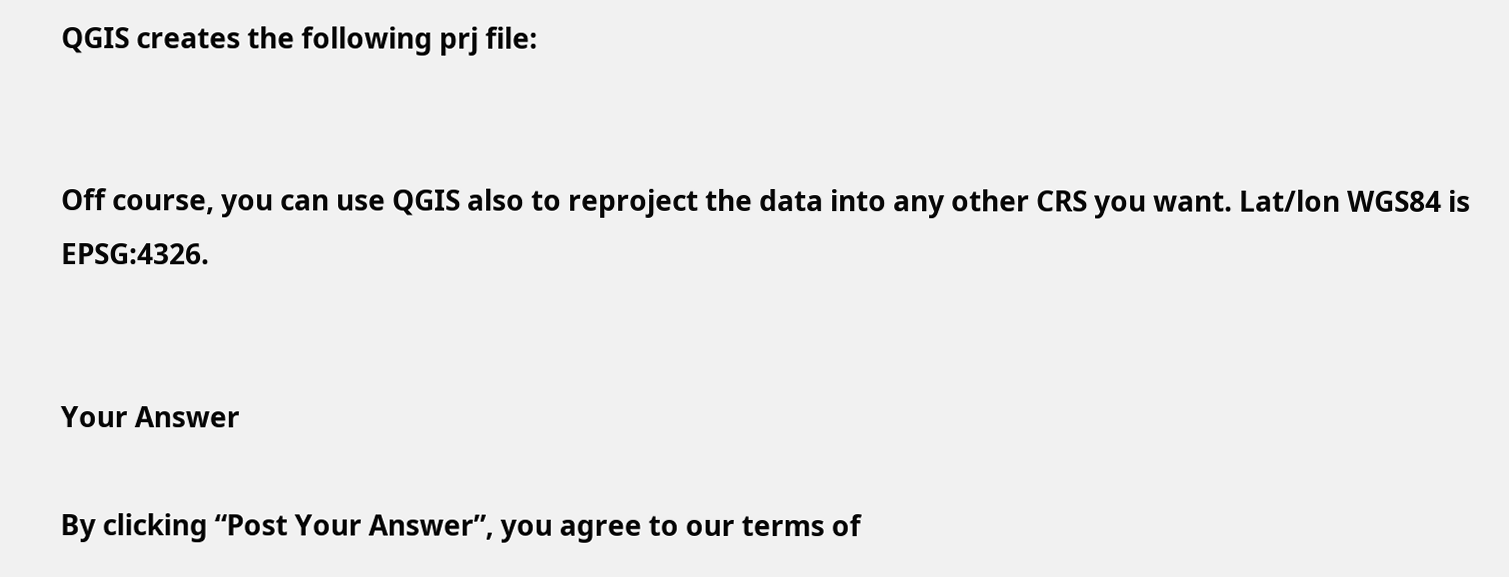QGIS creates the following prj file:


Off course, you can use QGIS also to reproject the data into any other CRS you want. Lat/lon WGS84 is EPSG:4326.


Your Answer

By clicking “Post Your Answer”, you agree to our terms of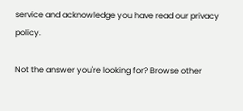service and acknowledge you have read our privacy policy.

Not the answer you're looking for? Browse other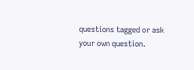questions tagged or ask your own question.